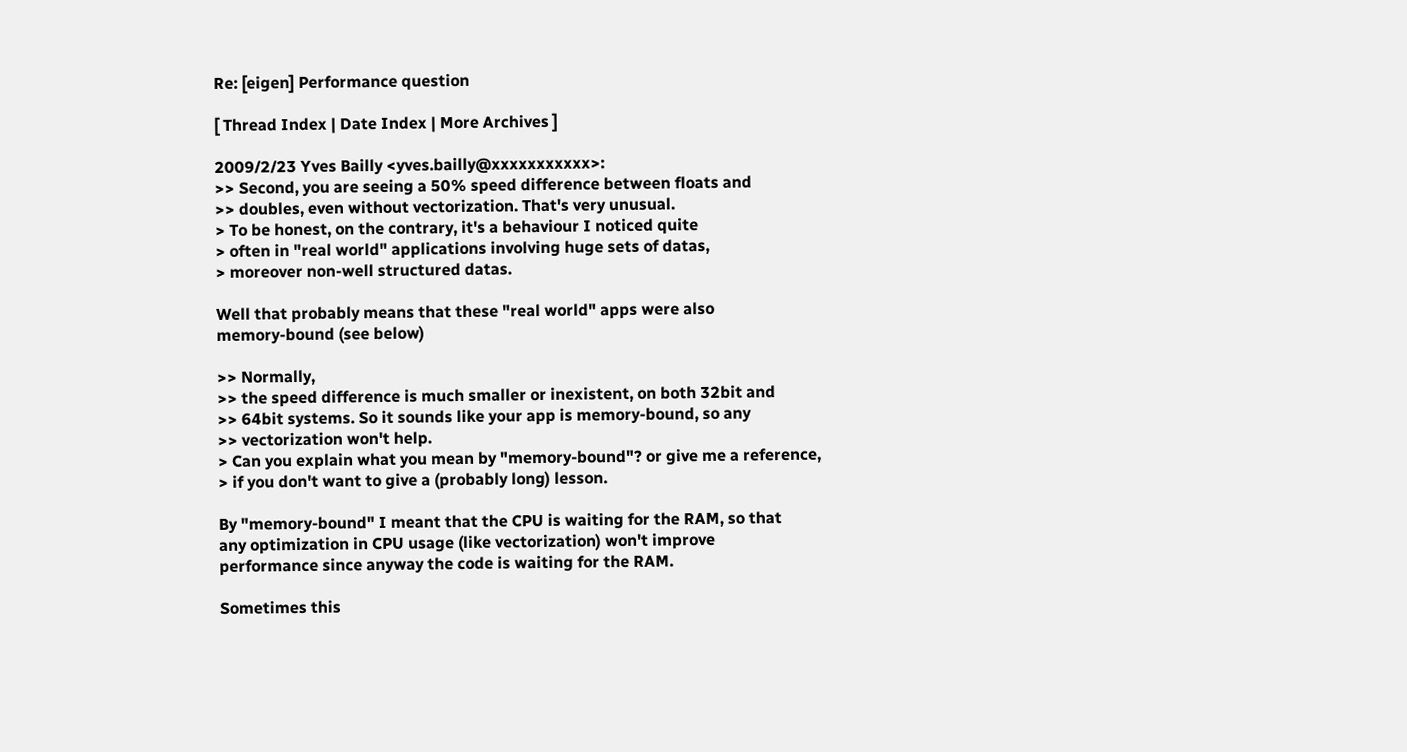Re: [eigen] Performance question

[ Thread Index | Date Index | More Archives ]

2009/2/23 Yves Bailly <yves.bailly@xxxxxxxxxxx>:
>> Second, you are seeing a 50% speed difference between floats and
>> doubles, even without vectorization. That's very unusual.
> To be honest, on the contrary, it's a behaviour I noticed quite
> often in "real world" applications involving huge sets of datas,
> moreover non-well structured datas.

Well that probably means that these "real world" apps were also
memory-bound (see below)

>> Normally,
>> the speed difference is much smaller or inexistent, on both 32bit and
>> 64bit systems. So it sounds like your app is memory-bound, so any
>> vectorization won't help.
> Can you explain what you mean by "memory-bound"? or give me a reference,
> if you don't want to give a (probably long) lesson.

By "memory-bound" I meant that the CPU is waiting for the RAM, so that
any optimization in CPU usage (like vectorization) won't improve
performance since anyway the code is waiting for the RAM.

Sometimes this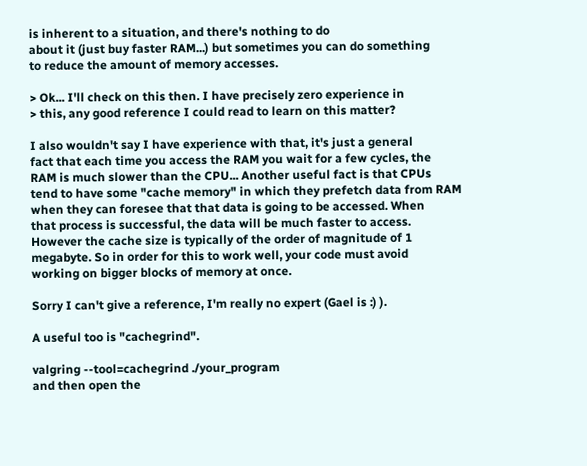is inherent to a situation, and there's nothing to do
about it (just buy faster RAM...) but sometimes you can do something
to reduce the amount of memory accesses.

> Ok... I'll check on this then. I have precisely zero experience in
> this, any good reference I could read to learn on this matter?

I also wouldn't say I have experience with that, it's just a general
fact that each time you access the RAM you wait for a few cycles, the
RAM is much slower than the CPU... Another useful fact is that CPUs
tend to have some "cache memory" in which they prefetch data from RAM
when they can foresee that that data is going to be accessed. When
that process is successful, the data will be much faster to access.
However the cache size is typically of the order of magnitude of 1
megabyte. So in order for this to work well, your code must avoid
working on bigger blocks of memory at once.

Sorry I can't give a reference, I'm really no expert (Gael is :) ).

A useful too is "cachegrind".

valgring --tool=cachegrind ./your_program
and then open the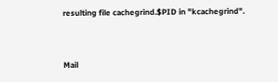resulting file cachegrind.$PID in "kcachegrind".


Mail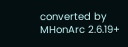converted by MHonArc 2.6.19+